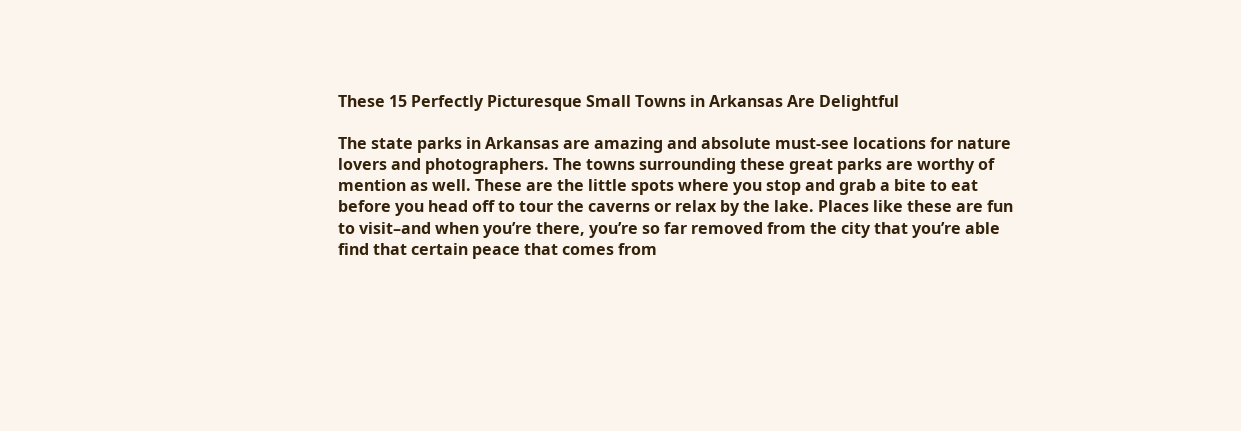These 15 Perfectly Picturesque Small Towns in Arkansas Are Delightful

The state parks in Arkansas are amazing and absolute must-see locations for nature lovers and photographers. The towns surrounding these great parks are worthy of mention as well. These are the little spots where you stop and grab a bite to eat before you head off to tour the caverns or relax by the lake. Places like these are fun to visit–and when you’re there, you’re so far removed from the city that you’re able find that certain peace that comes from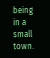being in a small town.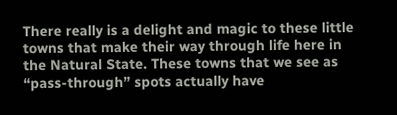There really is a delight and magic to these little towns that make their way through life here in the Natural State. These towns that we see as “pass-through” spots actually have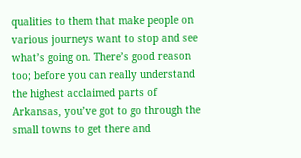qualities to them that make people on various journeys want to stop and see what’s going on. There’s good reason too; before you can really understand the highest acclaimed parts of Arkansas, you’ve got to go through the small towns to get there and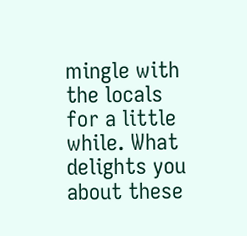mingle with the locals for a little while. What delights you about these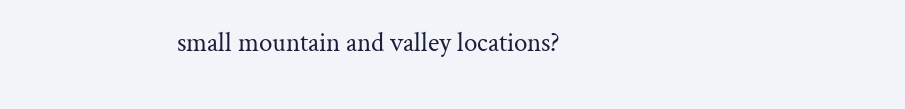small mountain and valley locations?